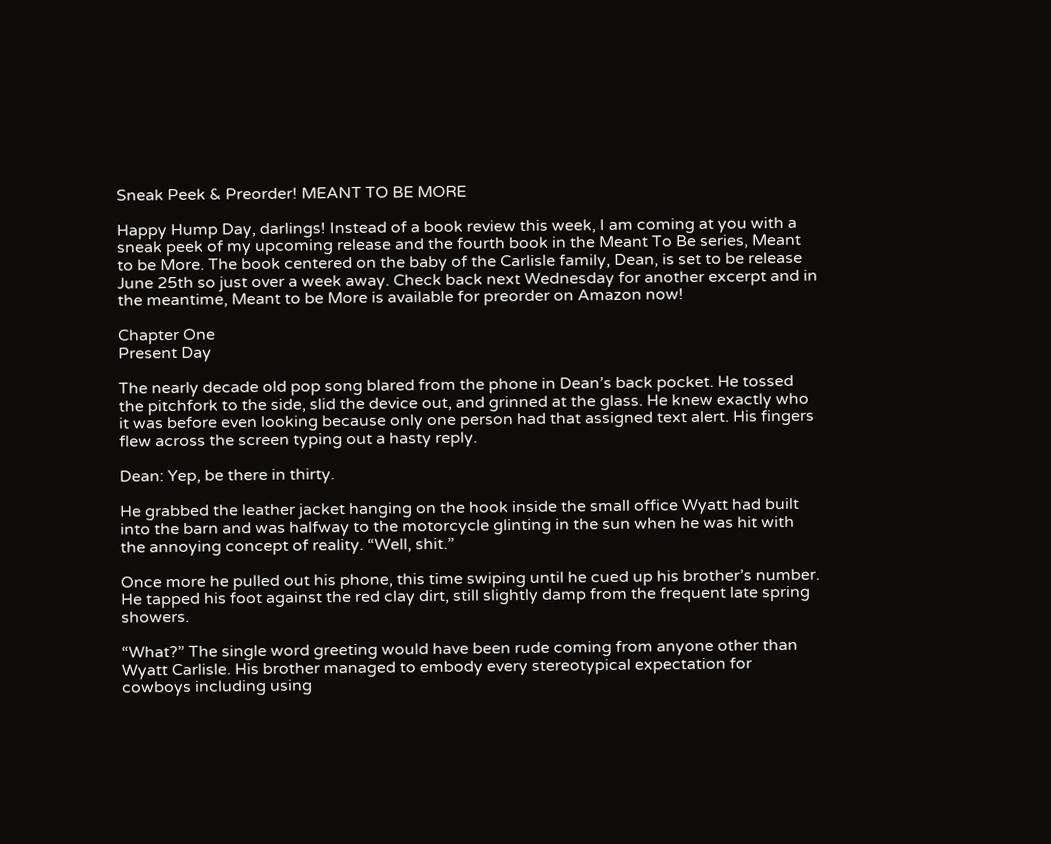Sneak Peek & Preorder! MEANT TO BE MORE

Happy Hump Day, darlings! Instead of a book review this week, I am coming at you with a sneak peek of my upcoming release and the fourth book in the Meant To Be series, Meant to be More. The book centered on the baby of the Carlisle family, Dean, is set to be release June 25th so just over a week away. Check back next Wednesday for another excerpt and in the meantime, Meant to be More is available for preorder on Amazon now!

Chapter One
Present Day

The nearly decade old pop song blared from the phone in Dean’s back pocket. He tossed the pitchfork to the side, slid the device out, and grinned at the glass. He knew exactly who it was before even looking because only one person had that assigned text alert. His fingers flew across the screen typing out a hasty reply.

Dean: Yep, be there in thirty.

He grabbed the leather jacket hanging on the hook inside the small office Wyatt had built into the barn and was halfway to the motorcycle glinting in the sun when he was hit with the annoying concept of reality. “Well, shit.”

Once more he pulled out his phone, this time swiping until he cued up his brother’s number. He tapped his foot against the red clay dirt, still slightly damp from the frequent late spring showers.

“What?” The single word greeting would have been rude coming from anyone other than Wyatt Carlisle. His brother managed to embody every stereotypical expectation for cowboys including using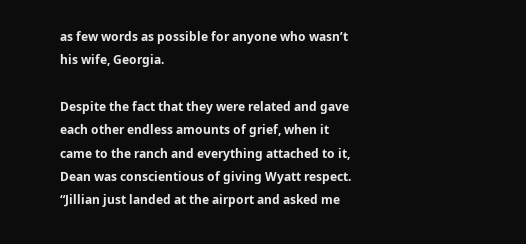as few words as possible for anyone who wasn’t his wife, Georgia.

Despite the fact that they were related and gave each other endless amounts of grief, when it came to the ranch and everything attached to it, Dean was conscientious of giving Wyatt respect. “Jillian just landed at the airport and asked me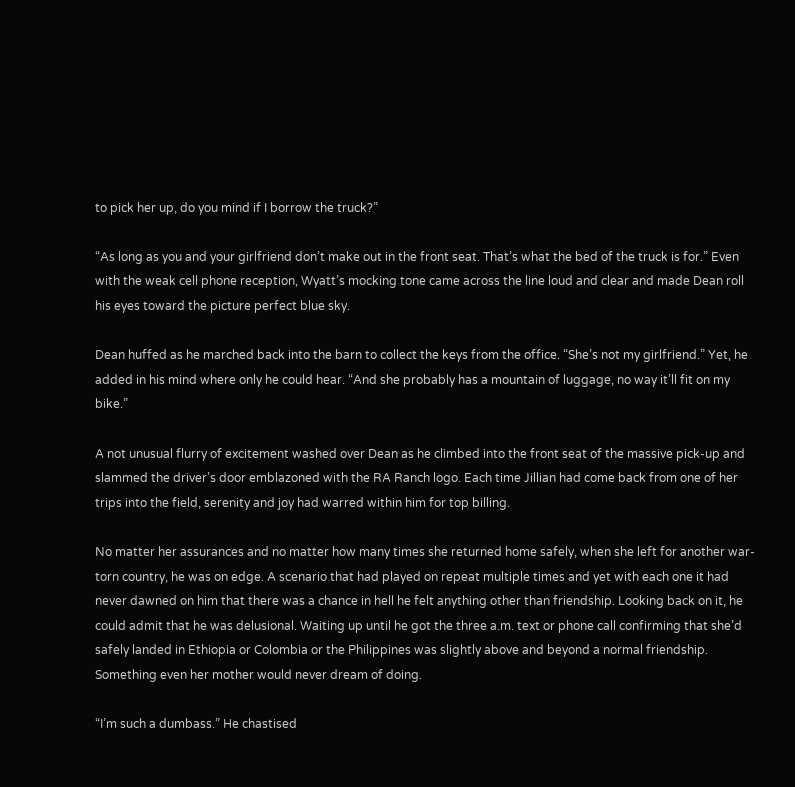to pick her up, do you mind if I borrow the truck?”

“As long as you and your girlfriend don’t make out in the front seat. That’s what the bed of the truck is for.” Even with the weak cell phone reception, Wyatt’s mocking tone came across the line loud and clear and made Dean roll his eyes toward the picture perfect blue sky.

Dean huffed as he marched back into the barn to collect the keys from the office. “She’s not my girlfriend.” Yet, he added in his mind where only he could hear. “And she probably has a mountain of luggage, no way it’ll fit on my bike.”

A not unusual flurry of excitement washed over Dean as he climbed into the front seat of the massive pick-up and slammed the driver’s door emblazoned with the RA Ranch logo. Each time Jillian had come back from one of her trips into the field, serenity and joy had warred within him for top billing.

No matter her assurances and no matter how many times she returned home safely, when she left for another war-torn country, he was on edge. A scenario that had played on repeat multiple times and yet with each one it had never dawned on him that there was a chance in hell he felt anything other than friendship. Looking back on it, he could admit that he was delusional. Waiting up until he got the three a.m. text or phone call confirming that she’d safely landed in Ethiopia or Colombia or the Philippines was slightly above and beyond a normal friendship. Something even her mother would never dream of doing.

“I’m such a dumbass.” He chastised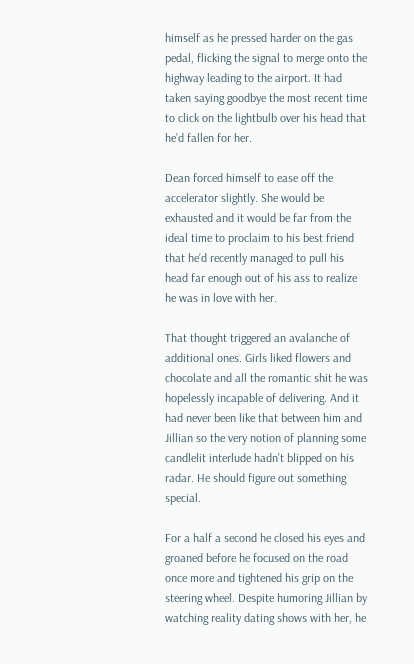himself as he pressed harder on the gas pedal, flicking the signal to merge onto the highway leading to the airport. It had taken saying goodbye the most recent time to click on the lightbulb over his head that he’d fallen for her.

Dean forced himself to ease off the accelerator slightly. She would be exhausted and it would be far from the ideal time to proclaim to his best friend that he’d recently managed to pull his head far enough out of his ass to realize he was in love with her.

That thought triggered an avalanche of additional ones. Girls liked flowers and chocolate and all the romantic shit he was hopelessly incapable of delivering. And it had never been like that between him and Jillian so the very notion of planning some candlelit interlude hadn’t blipped on his radar. He should figure out something special.

For a half a second he closed his eyes and groaned before he focused on the road once more and tightened his grip on the steering wheel. Despite humoring Jillian by watching reality dating shows with her, he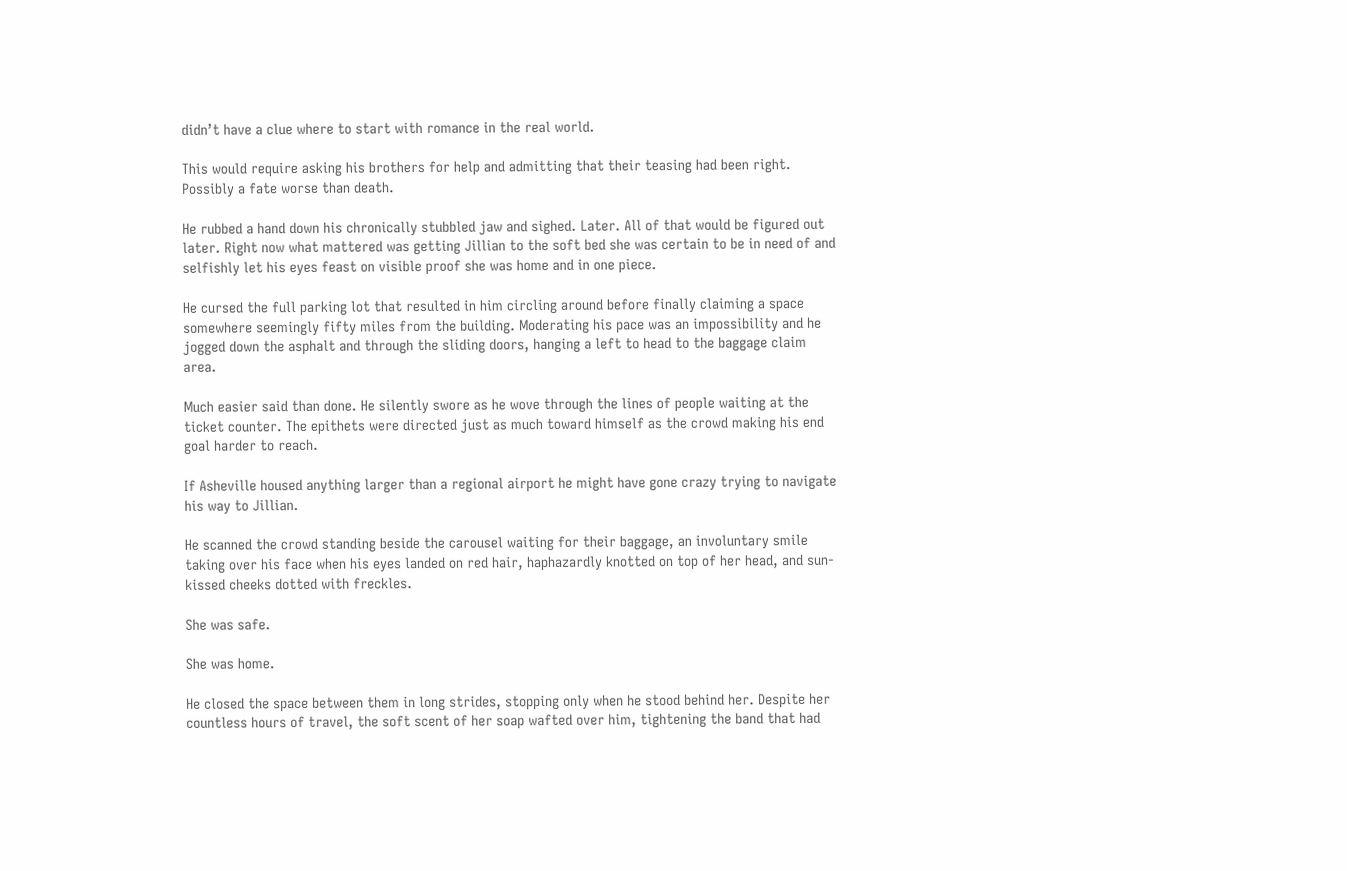didn’t have a clue where to start with romance in the real world.

This would require asking his brothers for help and admitting that their teasing had been right. Possibly a fate worse than death.

He rubbed a hand down his chronically stubbled jaw and sighed. Later. All of that would be figured out later. Right now what mattered was getting Jillian to the soft bed she was certain to be in need of and selfishly let his eyes feast on visible proof she was home and in one piece.

He cursed the full parking lot that resulted in him circling around before finally claiming a space somewhere seemingly fifty miles from the building. Moderating his pace was an impossibility and he jogged down the asphalt and through the sliding doors, hanging a left to head to the baggage claim area.

Much easier said than done. He silently swore as he wove through the lines of people waiting at the ticket counter. The epithets were directed just as much toward himself as the crowd making his end goal harder to reach.

If Asheville housed anything larger than a regional airport he might have gone crazy trying to navigate his way to Jillian.

He scanned the crowd standing beside the carousel waiting for their baggage, an involuntary smile taking over his face when his eyes landed on red hair, haphazardly knotted on top of her head, and sun-kissed cheeks dotted with freckles.

She was safe.

She was home.

He closed the space between them in long strides, stopping only when he stood behind her. Despite her countless hours of travel, the soft scent of her soap wafted over him, tightening the band that had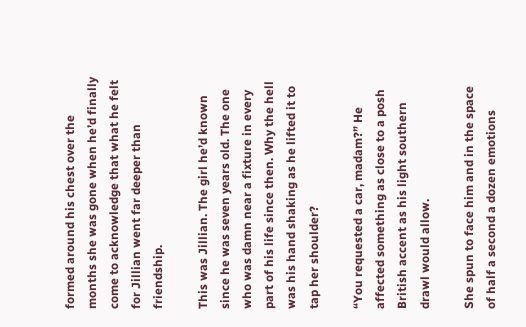formed around his chest over the months she was gone when he’d finally come to acknowledge that what he felt for Jillian went far deeper than friendship.

This was Jillian. The girl he’d known since he was seven years old. The one who was damn near a fixture in every part of his life since then. Why the hell was his hand shaking as he lifted it to tap her shoulder?

“You requested a car, madam?” He affected something as close to a posh British accent as his light southern drawl would allow.

She spun to face him and in the space of half a second a dozen emotions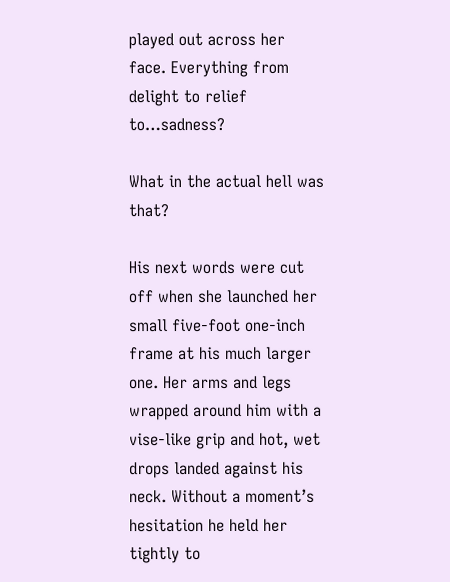played out across her face. Everything from delight to relief to…sadness?

What in the actual hell was that?

His next words were cut off when she launched her small five-foot one-inch frame at his much larger one. Her arms and legs wrapped around him with a vise-like grip and hot, wet drops landed against his neck. Without a moment’s hesitation he held her tightly to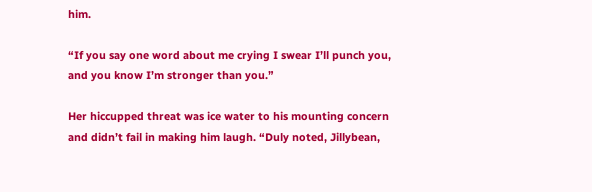him.

“If you say one word about me crying I swear I’ll punch you, and you know I’m stronger than you.”

Her hiccupped threat was ice water to his mounting concern and didn’t fail in making him laugh. “Duly noted, Jillybean,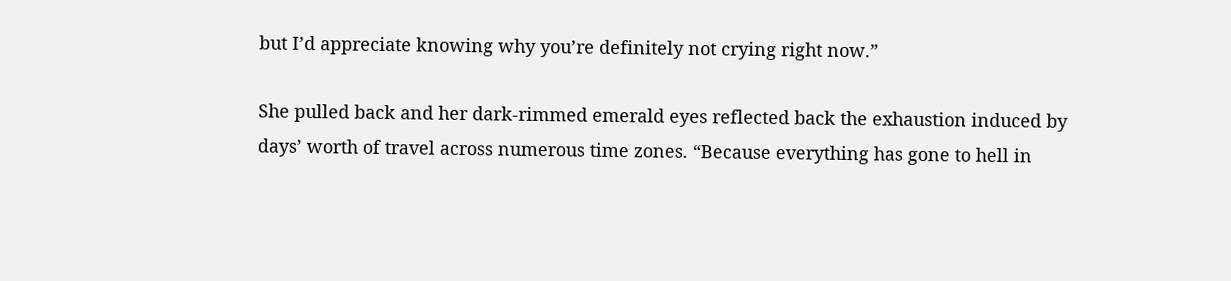but I’d appreciate knowing why you’re definitely not crying right now.”

She pulled back and her dark-rimmed emerald eyes reflected back the exhaustion induced by days’ worth of travel across numerous time zones. “Because everything has gone to hell in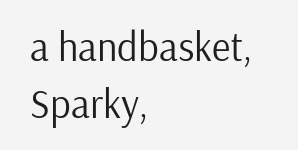a handbasket, Sparky,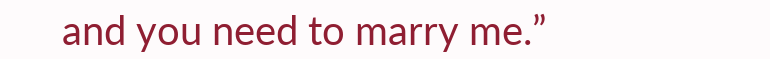and you need to marry me.”